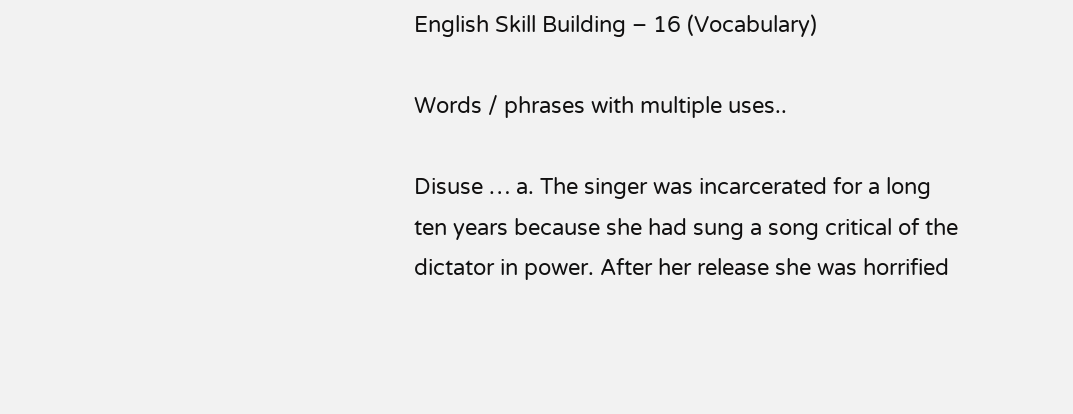English Skill Building – 16 (Vocabulary)

Words / phrases with multiple uses..

Disuse … a. The singer was incarcerated for a long ten years because she had sung a song critical of the dictator in power. After her release she was horrified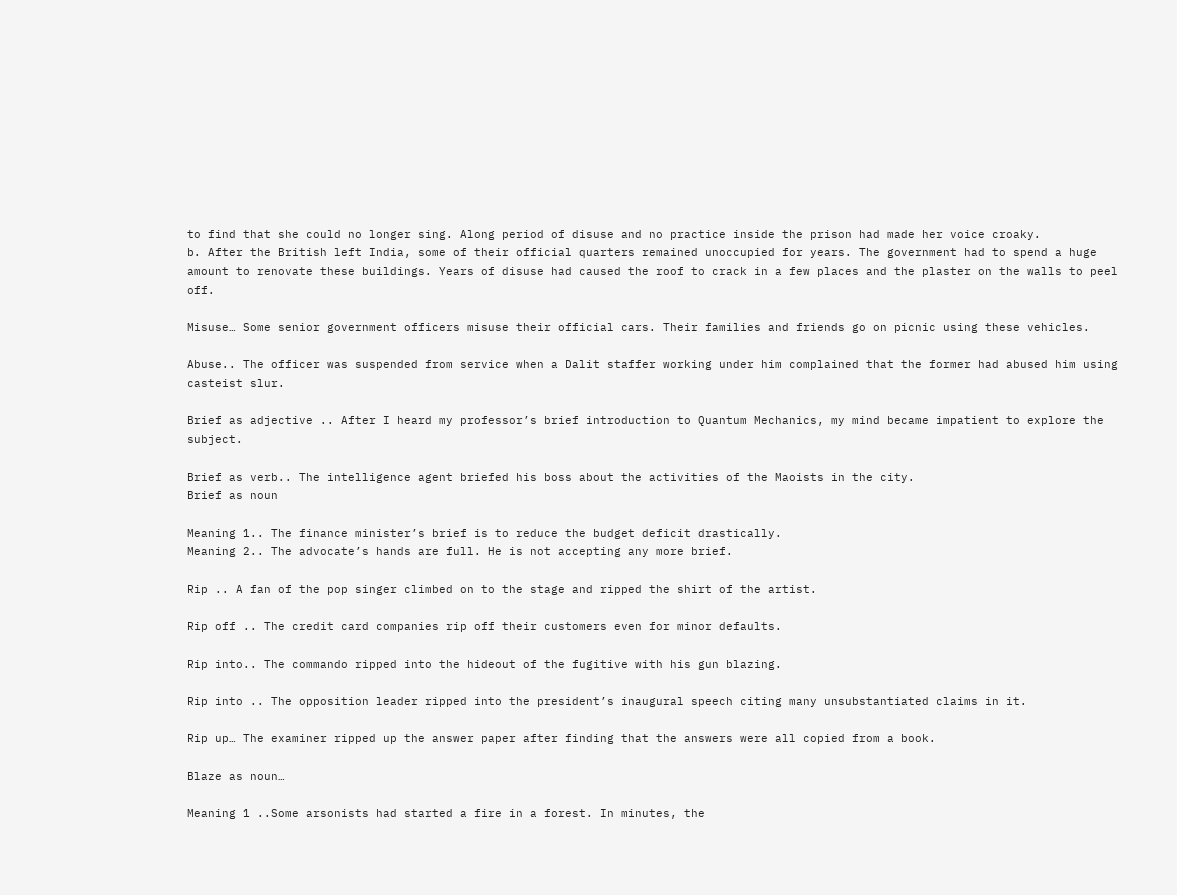to find that she could no longer sing. Along period of disuse and no practice inside the prison had made her voice croaky.
b. After the British left India, some of their official quarters remained unoccupied for years. The government had to spend a huge amount to renovate these buildings. Years of disuse had caused the roof to crack in a few places and the plaster on the walls to peel off.

Misuse… Some senior government officers misuse their official cars. Their families and friends go on picnic using these vehicles.

Abuse.. The officer was suspended from service when a Dalit staffer working under him complained that the former had abused him using casteist slur.

Brief as adjective .. After I heard my professor’s brief introduction to Quantum Mechanics, my mind became impatient to explore the subject.

Brief as verb.. The intelligence agent briefed his boss about the activities of the Maoists in the city.
Brief as noun

Meaning 1.. The finance minister’s brief is to reduce the budget deficit drastically.
Meaning 2.. The advocate’s hands are full. He is not accepting any more brief.

Rip .. A fan of the pop singer climbed on to the stage and ripped the shirt of the artist.

Rip off .. The credit card companies rip off their customers even for minor defaults.

Rip into.. The commando ripped into the hideout of the fugitive with his gun blazing.

Rip into .. The opposition leader ripped into the president’s inaugural speech citing many unsubstantiated claims in it.

Rip up… The examiner ripped up the answer paper after finding that the answers were all copied from a book.

Blaze as noun…

Meaning 1 ..Some arsonists had started a fire in a forest. In minutes, the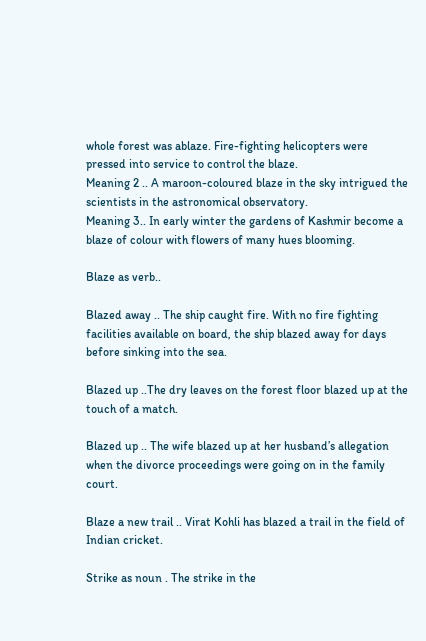whole forest was ablaze. Fire-fighting helicopters were pressed into service to control the blaze.
Meaning 2 .. A maroon-coloured blaze in the sky intrigued the scientists in the astronomical observatory.
Meaning 3.. In early winter the gardens of Kashmir become a blaze of colour with flowers of many hues blooming.

Blaze as verb..

Blazed away .. The ship caught fire. With no fire fighting facilities available on board, the ship blazed away for days before sinking into the sea.

Blazed up ..The dry leaves on the forest floor blazed up at the touch of a match.

Blazed up .. The wife blazed up at her husband’s allegation when the divorce proceedings were going on in the family court.

Blaze a new trail .. Virat Kohli has blazed a trail in the field of Indian cricket.

Strike as noun . The strike in the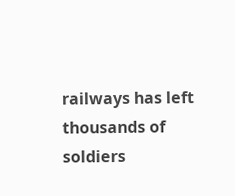railways has left thousands of soldiers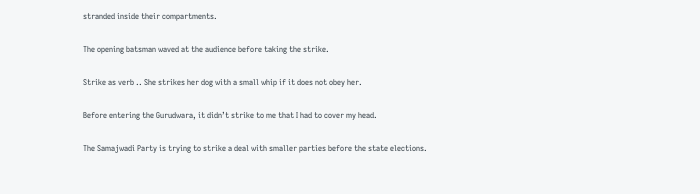stranded inside their compartments.

The opening batsman waved at the audience before taking the strike.

Strike as verb .. She strikes her dog with a small whip if it does not obey her.

Before entering the Gurudwara, it didn’t strike to me that I had to cover my head.

The Samajwadi Party is trying to strike a deal with smaller parties before the state elections.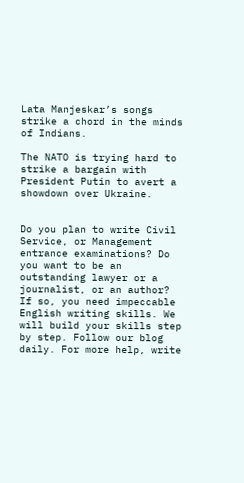Lata Manjeskar’s songs strike a chord in the minds of Indians.

The NATO is trying hard to strike a bargain with President Putin to avert a showdown over Ukraine.


Do you plan to write Civil Service, or Management entrance examinations? Do you want to be an outstanding lawyer or a journalist, or an author? If so, you need impeccable English writing skills. We will build your skills step by step. Follow our blog daily. For more help, write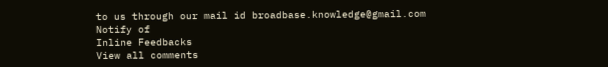to us through our mail id broadbase.knowledge@gmail.com
Notify of
Inline Feedbacks
View all comments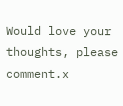Would love your thoughts, please comment.x